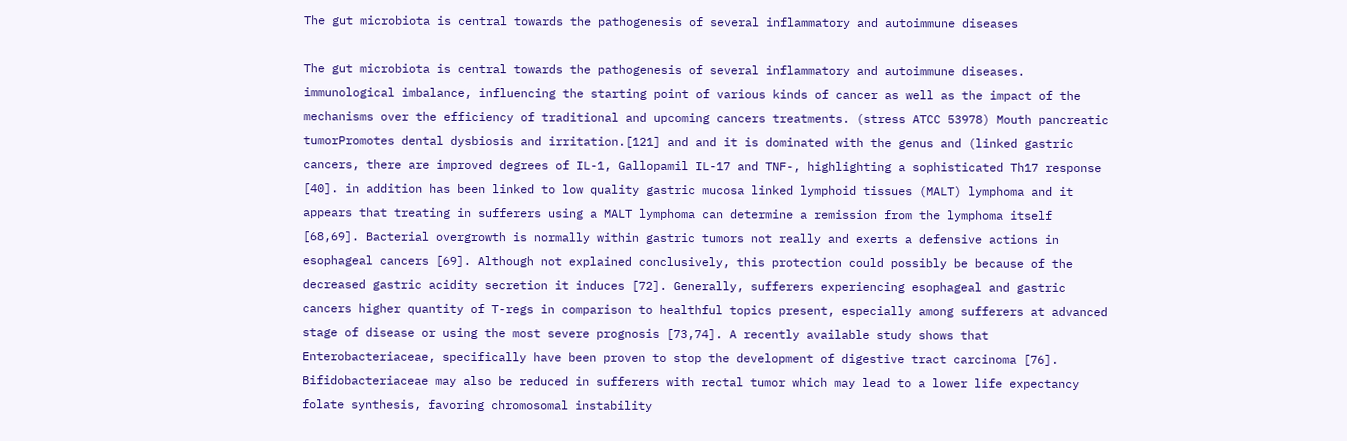The gut microbiota is central towards the pathogenesis of several inflammatory and autoimmune diseases

The gut microbiota is central towards the pathogenesis of several inflammatory and autoimmune diseases. immunological imbalance, influencing the starting point of various kinds of cancer as well as the impact of the mechanisms over the efficiency of traditional and upcoming cancers treatments. (stress ATCC 53978) Mouth pancreatic tumorPromotes dental dysbiosis and irritation.[121] and and it is dominated with the genus and (linked gastric cancers, there are improved degrees of IL-1, Gallopamil IL-17 and TNF-, highlighting a sophisticated Th17 response [40]. in addition has been linked to low quality gastric mucosa linked lymphoid tissues (MALT) lymphoma and it appears that treating in sufferers using a MALT lymphoma can determine a remission from the lymphoma itself [68,69]. Bacterial overgrowth is normally within gastric tumors not really and exerts a defensive actions in esophageal cancers [69]. Although not explained conclusively, this protection could possibly be because of the decreased gastric acidity secretion it induces [72]. Generally, sufferers experiencing esophageal and gastric cancers higher quantity of T-regs in comparison to healthful topics present, especially among sufferers at advanced stage of disease or using the most severe prognosis [73,74]. A recently available study shows that Enterobacteriaceae, specifically have been proven to stop the development of digestive tract carcinoma [76]. Bifidobacteriaceae may also be reduced in sufferers with rectal tumor which may lead to a lower life expectancy folate synthesis, favoring chromosomal instability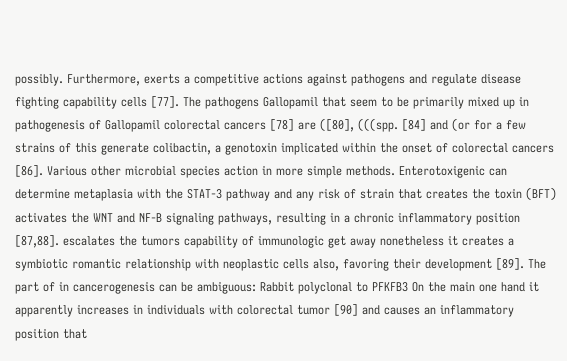possibly. Furthermore, exerts a competitive actions against pathogens and regulate disease fighting capability cells [77]. The pathogens Gallopamil that seem to be primarily mixed up in pathogenesis of Gallopamil colorectal cancers [78] are ([80], (((spp. [84] and (or for a few strains of this generate colibactin, a genotoxin implicated within the onset of colorectal cancers [86]. Various other microbial species action in more simple methods. Enterotoxigenic can determine metaplasia with the STAT-3 pathway and any risk of strain that creates the toxin (BFT) activates the WNT and NF-B signaling pathways, resulting in a chronic inflammatory position [87,88]. escalates the tumors capability of immunologic get away nonetheless it creates a symbiotic romantic relationship with neoplastic cells also, favoring their development [89]. The part of in cancerogenesis can be ambiguous: Rabbit polyclonal to PFKFB3 On the main one hand it apparently increases in individuals with colorectal tumor [90] and causes an inflammatory position that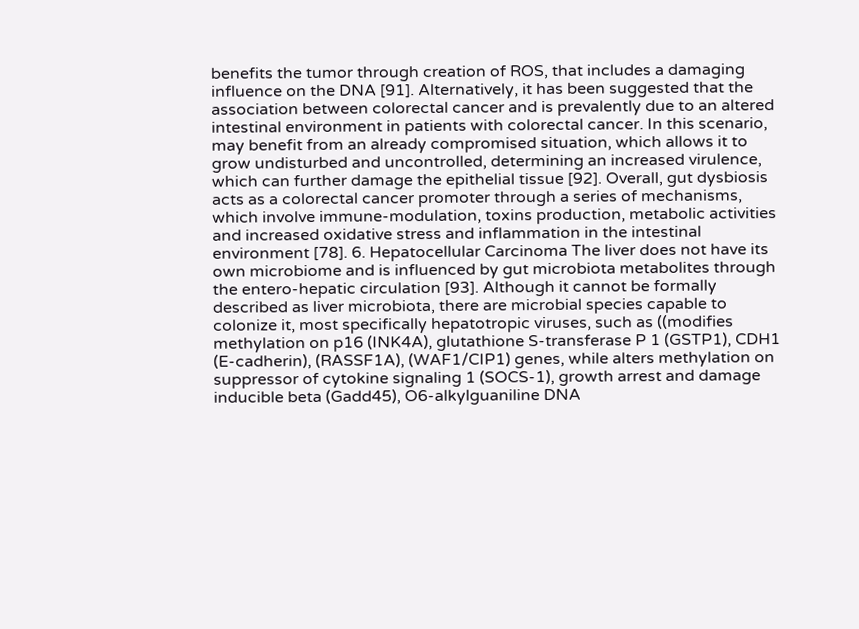benefits the tumor through creation of ROS, that includes a damaging influence on the DNA [91]. Alternatively, it has been suggested that the association between colorectal cancer and is prevalently due to an altered intestinal environment in patients with colorectal cancer. In this scenario, may benefit from an already compromised situation, which allows it to grow undisturbed and uncontrolled, determining an increased virulence, which can further damage the epithelial tissue [92]. Overall, gut dysbiosis acts as a colorectal cancer promoter through a series of mechanisms, which involve immune-modulation, toxins production, metabolic activities and increased oxidative stress and inflammation in the intestinal environment [78]. 6. Hepatocellular Carcinoma The liver does not have its own microbiome and is influenced by gut microbiota metabolites through the entero-hepatic circulation [93]. Although it cannot be formally described as liver microbiota, there are microbial species capable to colonize it, most specifically hepatotropic viruses, such as ((modifies methylation on p16 (INK4A), glutathione S-transferase P 1 (GSTP1), CDH1 (E-cadherin), (RASSF1A), (WAF1/CIP1) genes, while alters methylation on suppressor of cytokine signaling 1 (SOCS-1), growth arrest and damage inducible beta (Gadd45), O6-alkylguaniline DNA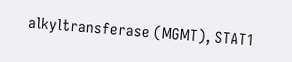alkyltransferase (MGMT), STAT1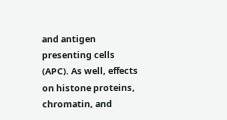and antigen presenting cells (APC). As well, effects on histone proteins, chromatin, and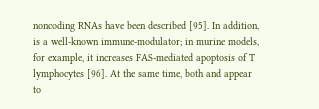noncoding RNAs have been described [95]. In addition, is a well-known immune-modulator; in murine models, for example, it increases FAS-mediated apoptosis of T lymphocytes [96]. At the same time, both and appear to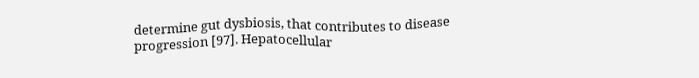determine gut dysbiosis, that contributes to disease progression [97]. Hepatocellular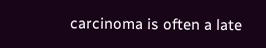carcinoma is often a late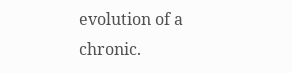evolution of a chronic.